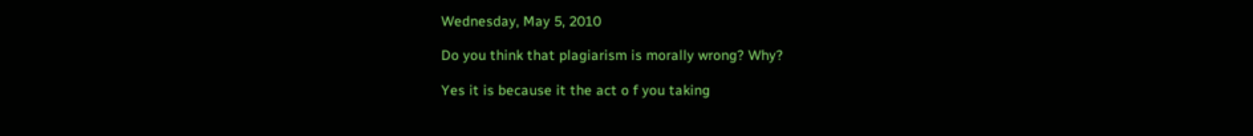Wednesday, May 5, 2010

Do you think that plagiarism is morally wrong? Why?

Yes it is because it the act o f you taking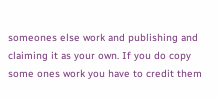someones else work and publishing and claiming it as your own. If you do copy some ones work you have to credit them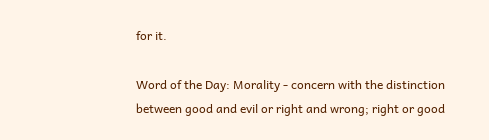for it.

Word of the Day: Morality - concern with the distinction between good and evil or right and wrong; right or good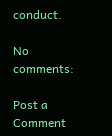conduct.

No comments:

Post a Comment